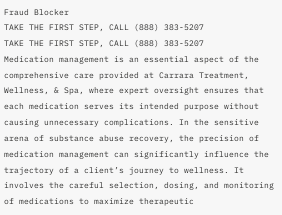Fraud Blocker
TAKE THE FIRST STEP, CALL (888) 383-5207
TAKE THE FIRST STEP, CALL (888) 383-5207
Medication management is an essential aspect of the comprehensive care provided at Carrara Treatment, Wellness, & Spa, where expert oversight ensures that each medication serves its intended purpose without causing unnecessary complications. In the sensitive arena of substance abuse recovery, the precision of medication management can significantly influence the trajectory of a client’s journey to wellness. It involves the careful selection, dosing, and monitoring of medications to maximize therapeutic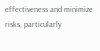effectiveness and minimize risks, particularly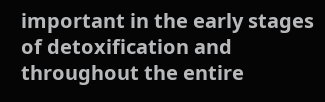important in the early stages of detoxification and throughout the entire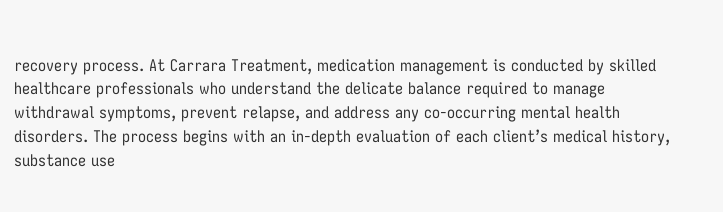recovery process. At Carrara Treatment, medication management is conducted by skilled healthcare professionals who understand the delicate balance required to manage withdrawal symptoms, prevent relapse, and address any co-occurring mental health disorders. The process begins with an in-depth evaluation of each client’s medical history, substance use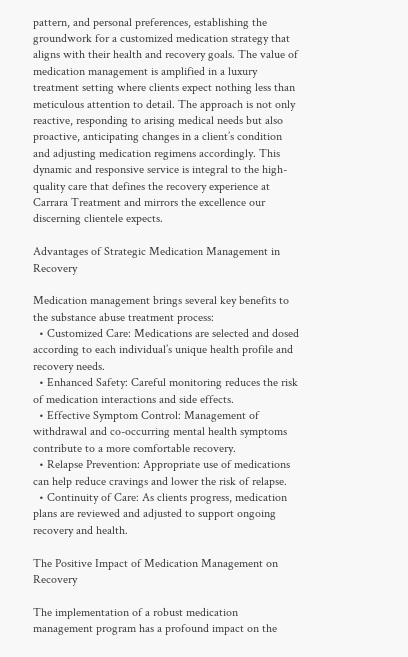pattern, and personal preferences, establishing the groundwork for a customized medication strategy that aligns with their health and recovery goals. The value of medication management is amplified in a luxury treatment setting where clients expect nothing less than meticulous attention to detail. The approach is not only reactive, responding to arising medical needs but also proactive, anticipating changes in a client’s condition and adjusting medication regimens accordingly. This dynamic and responsive service is integral to the high-quality care that defines the recovery experience at Carrara Treatment and mirrors the excellence our discerning clientele expects.

Advantages of Strategic Medication Management in Recovery

Medication management brings several key benefits to the substance abuse treatment process:
  • Customized Care: Medications are selected and dosed according to each individual’s unique health profile and recovery needs.
  • Enhanced Safety: Careful monitoring reduces the risk of medication interactions and side effects.
  • Effective Symptom Control: Management of withdrawal and co-occurring mental health symptoms contribute to a more comfortable recovery.
  • Relapse Prevention: Appropriate use of medications can help reduce cravings and lower the risk of relapse.
  • Continuity of Care: As clients progress, medication plans are reviewed and adjusted to support ongoing recovery and health.

The Positive Impact of Medication Management on Recovery

The implementation of a robust medication management program has a profound impact on the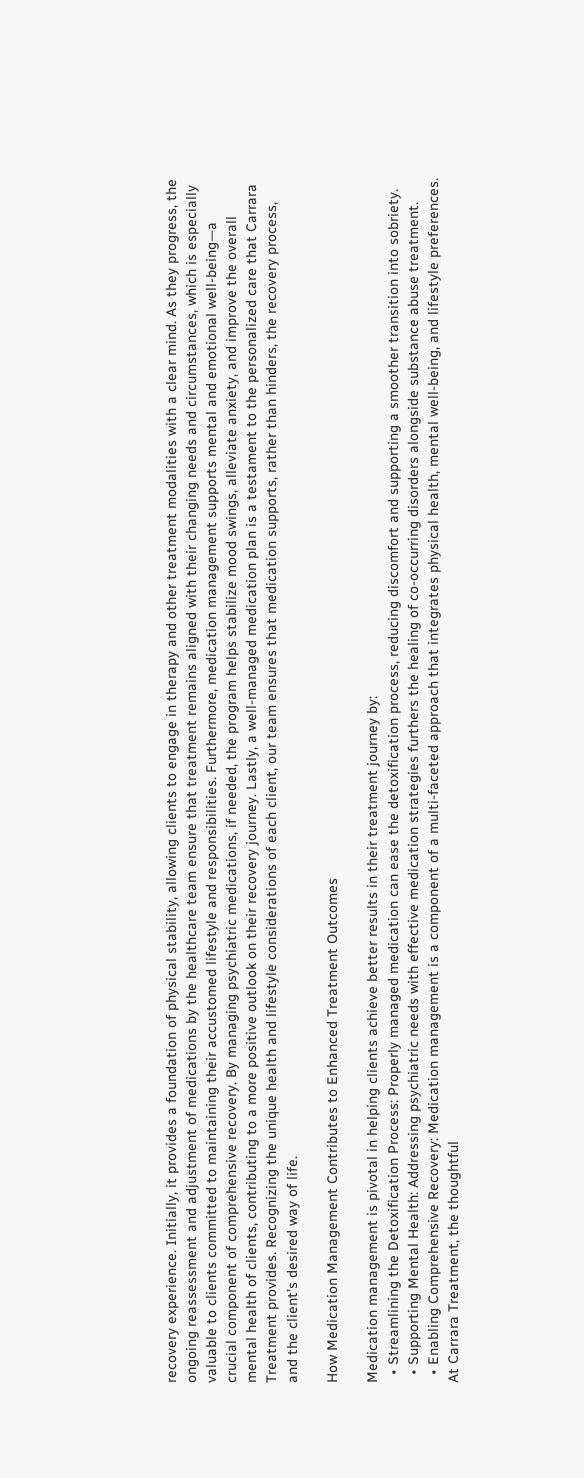recovery experience. Initially, it provides a foundation of physical stability, allowing clients to engage in therapy and other treatment modalities with a clear mind. As they progress, the ongoing reassessment and adjustment of medications by the healthcare team ensure that treatment remains aligned with their changing needs and circumstances, which is especially valuable to clients committed to maintaining their accustomed lifestyle and responsibilities. Furthermore, medication management supports mental and emotional well-being—a crucial component of comprehensive recovery. By managing psychiatric medications, if needed, the program helps stabilize mood swings, alleviate anxiety, and improve the overall mental health of clients, contributing to a more positive outlook on their recovery journey. Lastly, a well-managed medication plan is a testament to the personalized care that Carrara Treatment provides. Recognizing the unique health and lifestyle considerations of each client, our team ensures that medication supports, rather than hinders, the recovery process, and the client’s desired way of life.

How Medication Management Contributes to Enhanced Treatment Outcomes

Medication management is pivotal in helping clients achieve better results in their treatment journey by:
  • Streamlining the Detoxification Process: Properly managed medication can ease the detoxification process, reducing discomfort and supporting a smoother transition into sobriety.
  • Supporting Mental Health: Addressing psychiatric needs with effective medication strategies furthers the healing of co-occurring disorders alongside substance abuse treatment.
  • Enabling Comprehensive Recovery: Medication management is a component of a multi-faceted approach that integrates physical health, mental well-being, and lifestyle preferences.
At Carrara Treatment, the thoughtful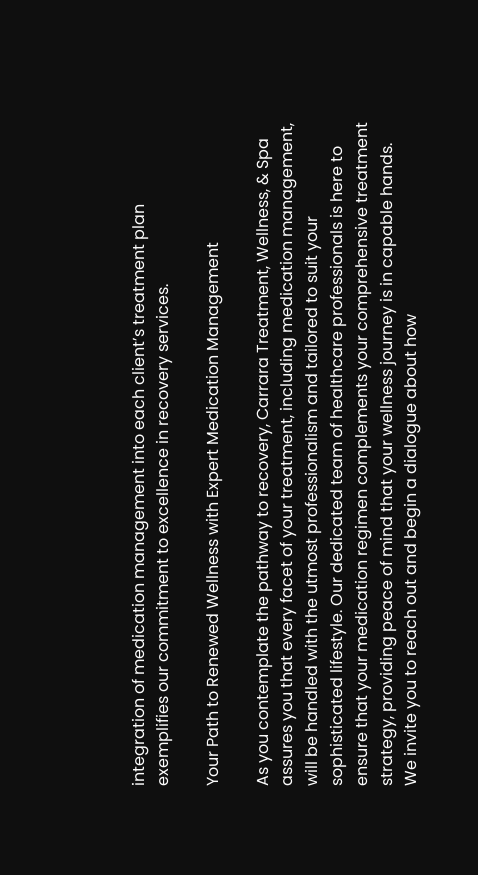integration of medication management into each client’s treatment plan exemplifies our commitment to excellence in recovery services.

Your Path to Renewed Wellness with Expert Medication Management

As you contemplate the pathway to recovery, Carrara Treatment, Wellness, & Spa assures you that every facet of your treatment, including medication management, will be handled with the utmost professionalism and tailored to suit your sophisticated lifestyle. Our dedicated team of healthcare professionals is here to ensure that your medication regimen complements your comprehensive treatment strategy, providing peace of mind that your wellness journey is in capable hands. We invite you to reach out and begin a dialogue about how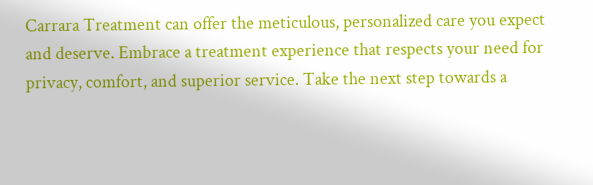Carrara Treatment can offer the meticulous, personalized care you expect and deserve. Embrace a treatment experience that respects your need for privacy, comfort, and superior service. Take the next step towards a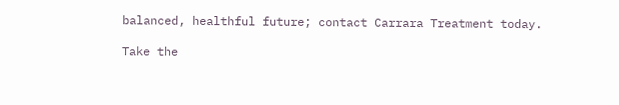balanced, healthful future; contact Carrara Treatment today.

Take the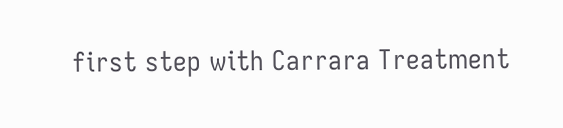first step with Carrara Treatment